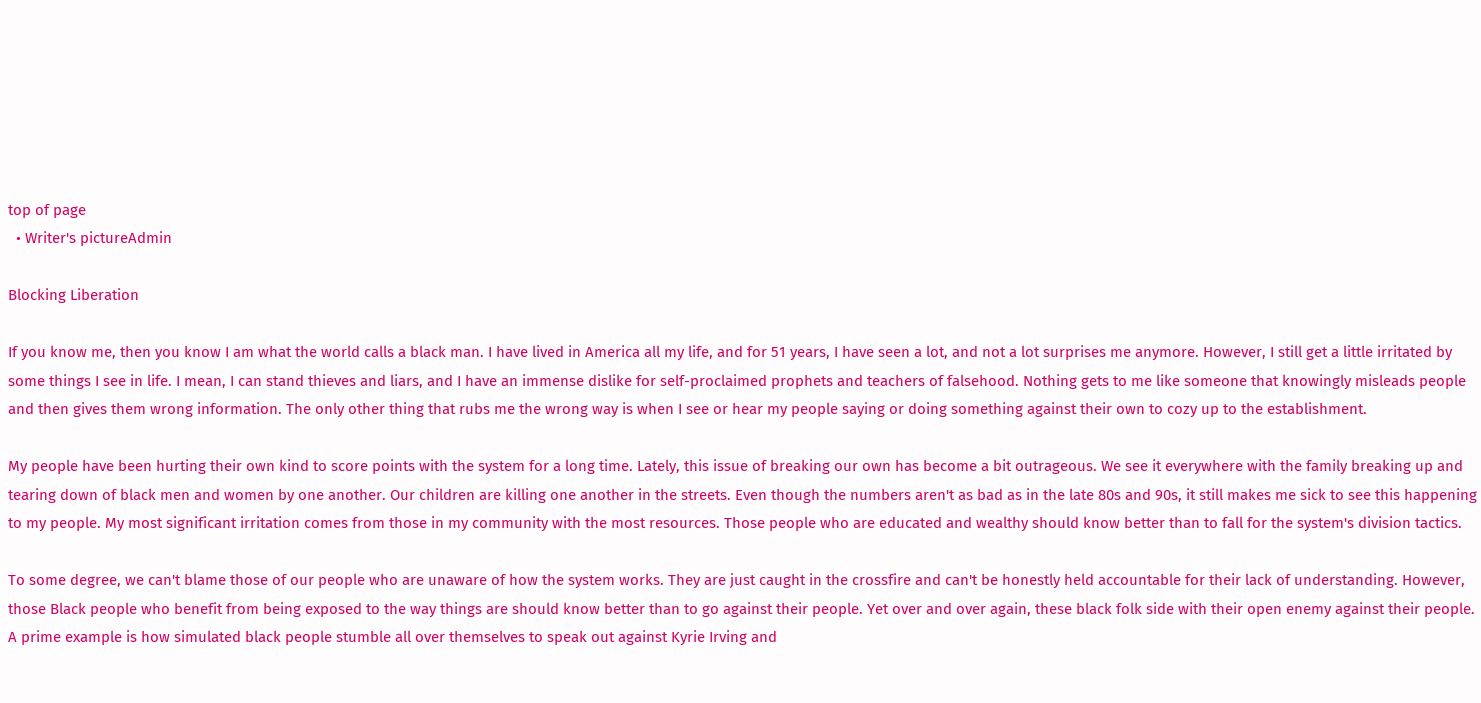top of page
  • Writer's pictureAdmin

Blocking Liberation

If you know me, then you know I am what the world calls a black man. I have lived in America all my life, and for 51 years, I have seen a lot, and not a lot surprises me anymore. However, I still get a little irritated by some things I see in life. I mean, I can stand thieves and liars, and I have an immense dislike for self-proclaimed prophets and teachers of falsehood. Nothing gets to me like someone that knowingly misleads people and then gives them wrong information. The only other thing that rubs me the wrong way is when I see or hear my people saying or doing something against their own to cozy up to the establishment.

My people have been hurting their own kind to score points with the system for a long time. Lately, this issue of breaking our own has become a bit outrageous. We see it everywhere with the family breaking up and tearing down of black men and women by one another. Our children are killing one another in the streets. Even though the numbers aren't as bad as in the late 80s and 90s, it still makes me sick to see this happening to my people. My most significant irritation comes from those in my community with the most resources. Those people who are educated and wealthy should know better than to fall for the system's division tactics.

To some degree, we can't blame those of our people who are unaware of how the system works. They are just caught in the crossfire and can't be honestly held accountable for their lack of understanding. However, those Black people who benefit from being exposed to the way things are should know better than to go against their people. Yet over and over again, these black folk side with their open enemy against their people. A prime example is how simulated black people stumble all over themselves to speak out against Kyrie Irving and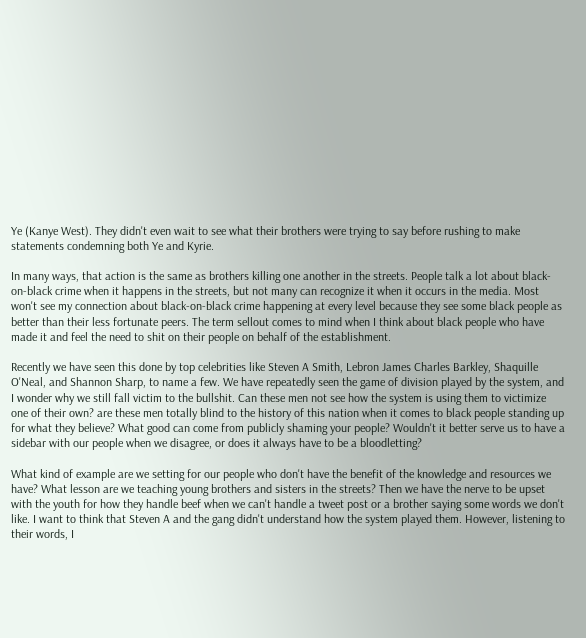Ye (Kanye West). They didn't even wait to see what their brothers were trying to say before rushing to make statements condemning both Ye and Kyrie.

In many ways, that action is the same as brothers killing one another in the streets. People talk a lot about black-on-black crime when it happens in the streets, but not many can recognize it when it occurs in the media. Most won't see my connection about black-on-black crime happening at every level because they see some black people as better than their less fortunate peers. The term sellout comes to mind when I think about black people who have made it and feel the need to shit on their people on behalf of the establishment.

Recently we have seen this done by top celebrities like Steven A Smith, Lebron James Charles Barkley, Shaquille O'Neal, and Shannon Sharp, to name a few. We have repeatedly seen the game of division played by the system, and I wonder why we still fall victim to the bullshit. Can these men not see how the system is using them to victimize one of their own? are these men totally blind to the history of this nation when it comes to black people standing up for what they believe? What good can come from publicly shaming your people? Wouldn't it better serve us to have a sidebar with our people when we disagree, or does it always have to be a bloodletting?

What kind of example are we setting for our people who don't have the benefit of the knowledge and resources we have? What lesson are we teaching young brothers and sisters in the streets? Then we have the nerve to be upset with the youth for how they handle beef when we can't handle a tweet post or a brother saying some words we don't like. I want to think that Steven A and the gang didn't understand how the system played them. However, listening to their words, I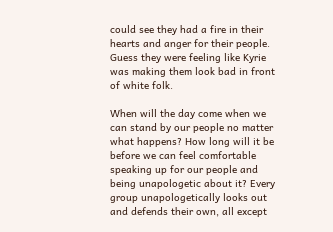could see they had a fire in their hearts and anger for their people. Guess they were feeling like Kyrie was making them look bad in front of white folk.

When will the day come when we can stand by our people no matter what happens? How long will it be before we can feel comfortable speaking up for our people and being unapologetic about it? Every group unapologetically looks out and defends their own, all except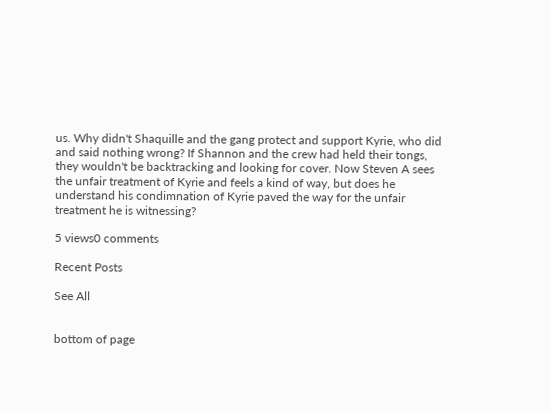us. Why didn't Shaquille and the gang protect and support Kyrie, who did and said nothing wrong? If Shannon and the crew had held their tongs, they wouldn't be backtracking and looking for cover. Now Steven A sees the unfair treatment of Kyrie and feels a kind of way, but does he understand his condimnation of Kyrie paved the way for the unfair treatment he is witnessing?

5 views0 comments

Recent Posts

See All


bottom of page